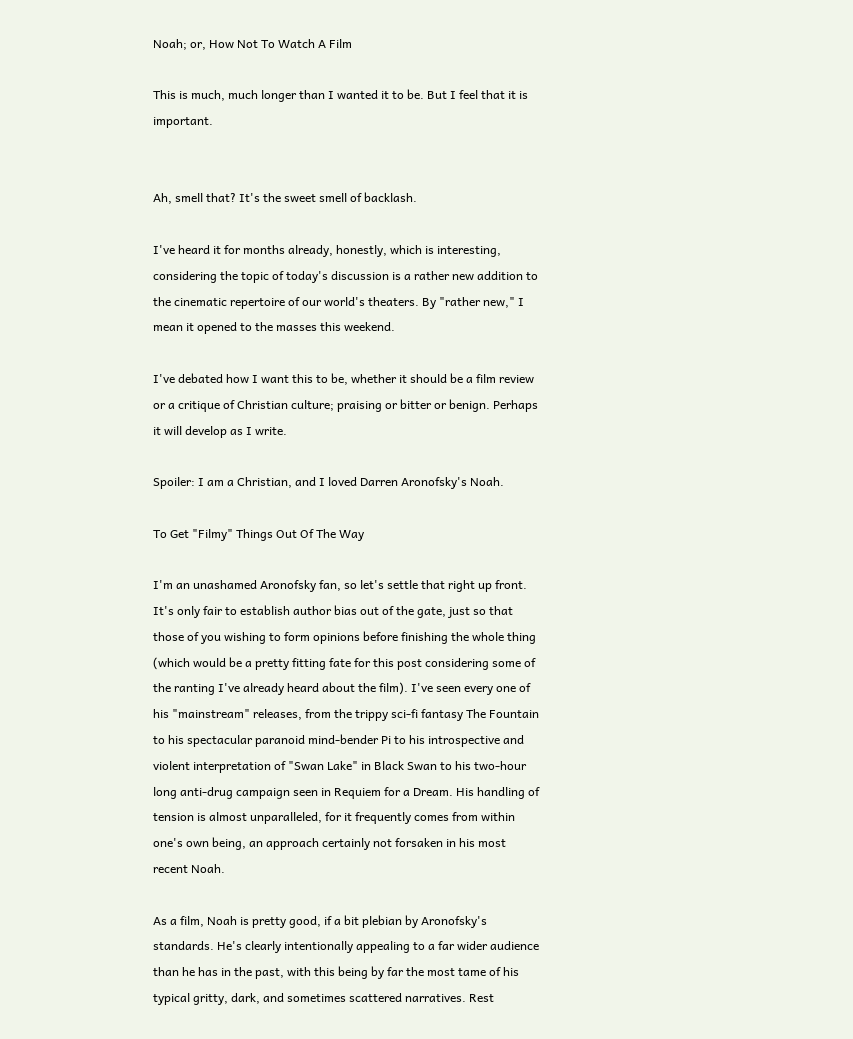Noah; or, How Not To Watch A Film

This is much, much longer than I wanted it to be. But I feel that it is important.


Ah, smell that? It's the sweet smell of backlash.

I've heard it for months already, honestly, which is interesting, considering the topic of today's discussion is a rather new addition to the cinematic repertoire of our world's theaters. By "rather new," I mean it opened to the masses this weekend.

I've debated how I want this to be, whether it should be a film review or a critique of Christian culture; praising or bitter or benign. Perhaps it will develop as I write.

Spoiler: I am a Christian, and I loved Darren Aronofsky's Noah.

To Get "Filmy" Things Out Of The Way

I'm an unashamed Aronofsky fan, so let's settle that right up front. It's only fair to establish author bias out of the gate, just so that those of you wishing to form opinions before finishing the whole thing (which would be a pretty fitting fate for this post considering some of the ranting I've already heard about the film). I've seen every one of his "mainstream" releases, from the trippy sci-fi fantasy The Fountain to his spectacular paranoid mind-bender Pi to his introspective and violent interpretation of "Swan Lake" in Black Swan to his two-hour long anti-drug campaign seen in Requiem for a Dream. His handling of tension is almost unparalleled, for it frequently comes from within one's own being, an approach certainly not forsaken in his most recent Noah.

As a film, Noah is pretty good, if a bit plebian by Aronofsky's standards. He's clearly intentionally appealing to a far wider audience than he has in the past, with this being by far the most tame of his typical gritty, dark, and sometimes scattered narratives. Rest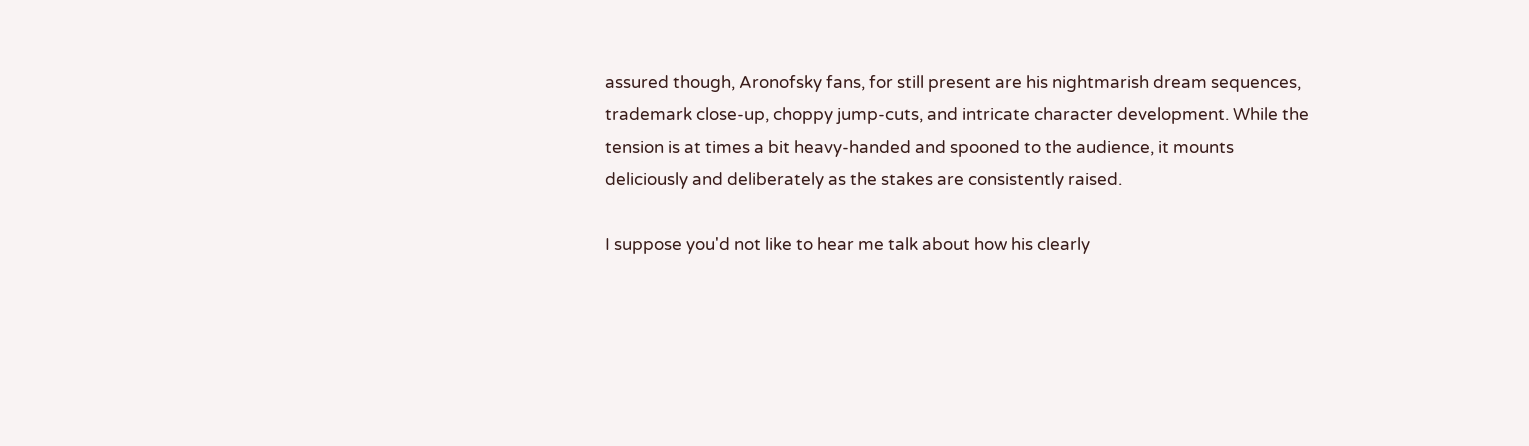assured though, Aronofsky fans, for still present are his nightmarish dream sequences, trademark close-up, choppy jump-cuts, and intricate character development. While the tension is at times a bit heavy-handed and spooned to the audience, it mounts deliciously and deliberately as the stakes are consistently raised.

I suppose you'd not like to hear me talk about how his clearly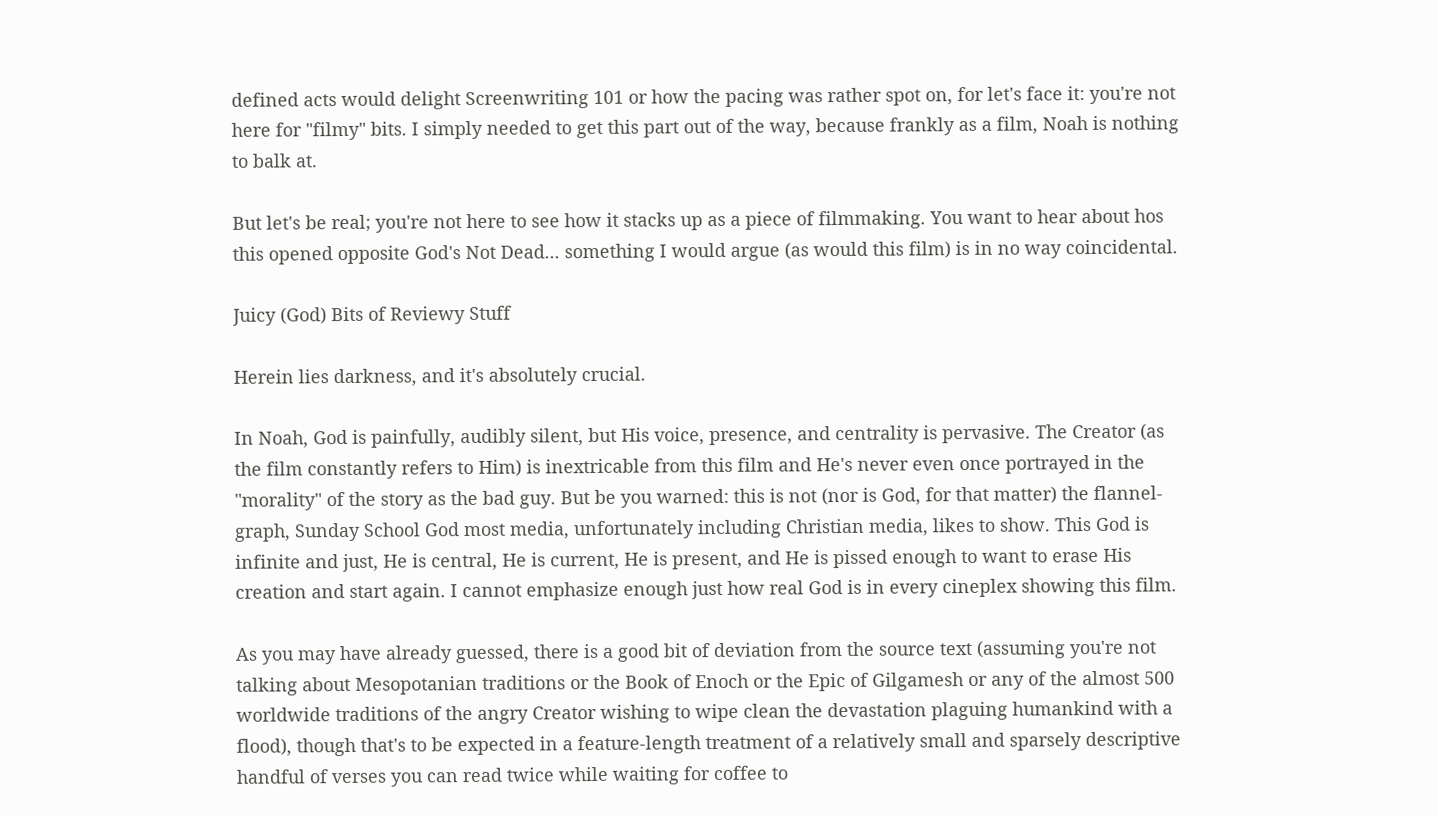defined acts would delight Screenwriting 101 or how the pacing was rather spot on, for let's face it: you're not here for "filmy" bits. I simply needed to get this part out of the way, because frankly as a film, Noah is nothing to balk at.

But let's be real; you're not here to see how it stacks up as a piece of filmmaking. You want to hear about hos this opened opposite God's Not Dead... something I would argue (as would this film) is in no way coincidental.

Juicy (God) Bits of Reviewy Stuff

Herein lies darkness, and it's absolutely crucial.

In Noah, God is painfully, audibly silent, but His voice, presence, and centrality is pervasive. The Creator (as the film constantly refers to Him) is inextricable from this film and He's never even once portrayed in the "morality" of the story as the bad guy. But be you warned: this is not (nor is God, for that matter) the flannel-graph, Sunday School God most media, unfortunately including Christian media, likes to show. This God is infinite and just, He is central, He is current, He is present, and He is pissed enough to want to erase His creation and start again. I cannot emphasize enough just how real God is in every cineplex showing this film.

As you may have already guessed, there is a good bit of deviation from the source text (assuming you're not talking about Mesopotanian traditions or the Book of Enoch or the Epic of Gilgamesh or any of the almost 500 worldwide traditions of the angry Creator wishing to wipe clean the devastation plaguing humankind with a flood), though that's to be expected in a feature-length treatment of a relatively small and sparsely descriptive handful of verses you can read twice while waiting for coffee to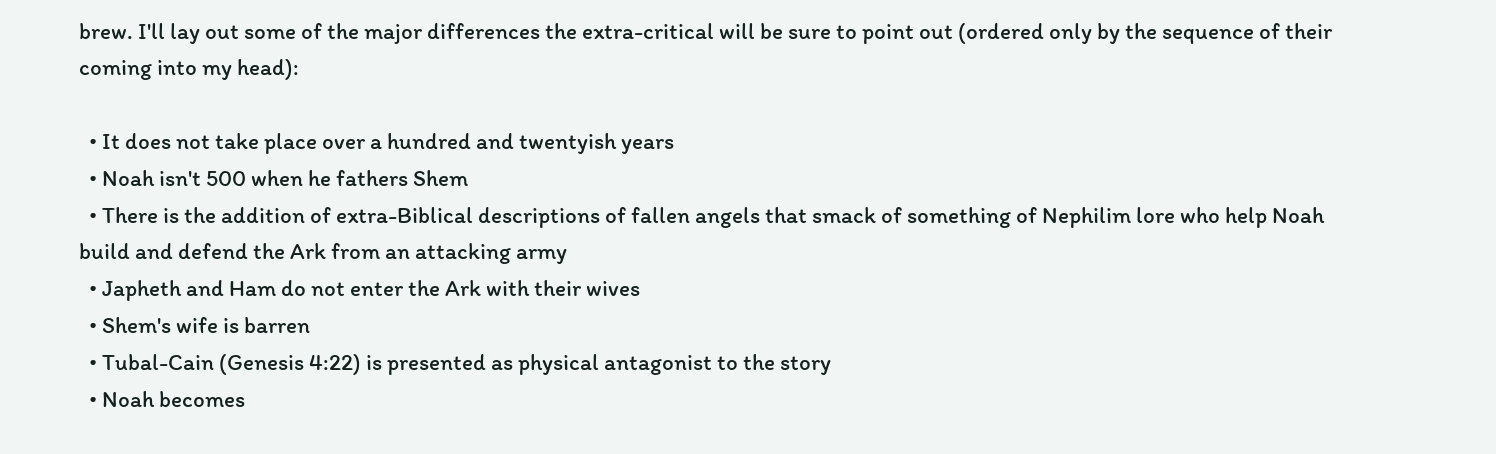brew. I'll lay out some of the major differences the extra-critical will be sure to point out (ordered only by the sequence of their coming into my head):

  • It does not take place over a hundred and twentyish years
  • Noah isn't 500 when he fathers Shem
  • There is the addition of extra-Biblical descriptions of fallen angels that smack of something of Nephilim lore who help Noah build and defend the Ark from an attacking army
  • Japheth and Ham do not enter the Ark with their wives
  • Shem's wife is barren
  • Tubal-Cain (Genesis 4:22) is presented as physical antagonist to the story
  • Noah becomes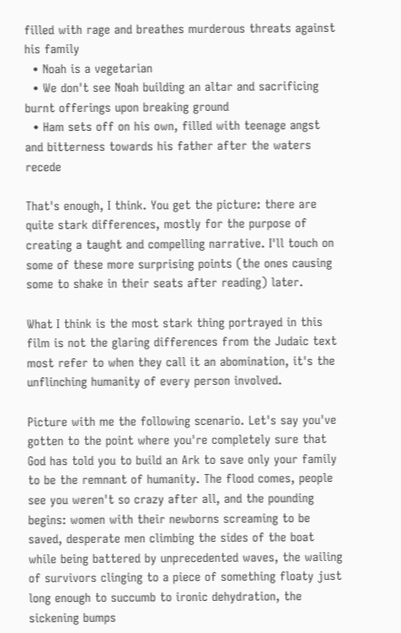filled with rage and breathes murderous threats against his family
  • Noah is a vegetarian
  • We don't see Noah building an altar and sacrificing burnt offerings upon breaking ground
  • Ham sets off on his own, filled with teenage angst and bitterness towards his father after the waters recede

That's enough, I think. You get the picture: there are quite stark differences, mostly for the purpose of creating a taught and compelling narrative. I'll touch on some of these more surprising points (the ones causing some to shake in their seats after reading) later.

What I think is the most stark thing portrayed in this film is not the glaring differences from the Judaic text most refer to when they call it an abomination, it's the unflinching humanity of every person involved.

Picture with me the following scenario. Let's say you've gotten to the point where you're completely sure that God has told you to build an Ark to save only your family to be the remnant of humanity. The flood comes, people see you weren't so crazy after all, and the pounding begins: women with their newborns screaming to be saved, desperate men climbing the sides of the boat while being battered by unprecedented waves, the wailing of survivors clinging to a piece of something floaty just long enough to succumb to ironic dehydration, the sickening bumps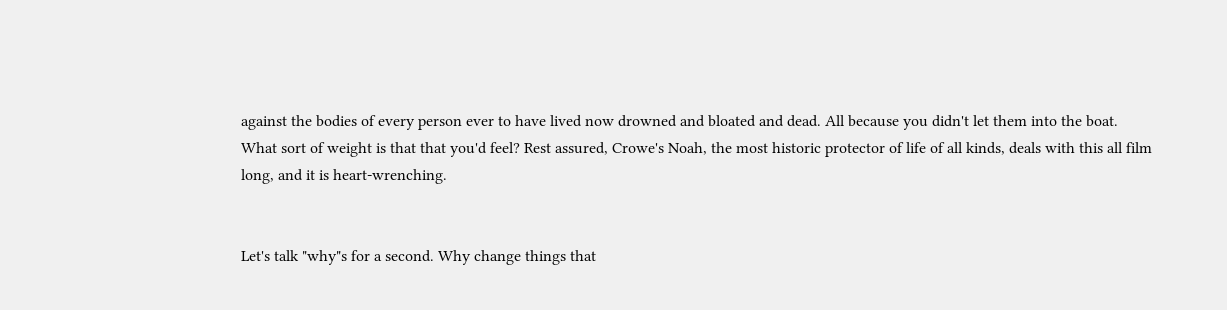against the bodies of every person ever to have lived now drowned and bloated and dead. All because you didn't let them into the boat. What sort of weight is that that you'd feel? Rest assured, Crowe's Noah, the most historic protector of life of all kinds, deals with this all film long, and it is heart-wrenching.


Let's talk "why"s for a second. Why change things that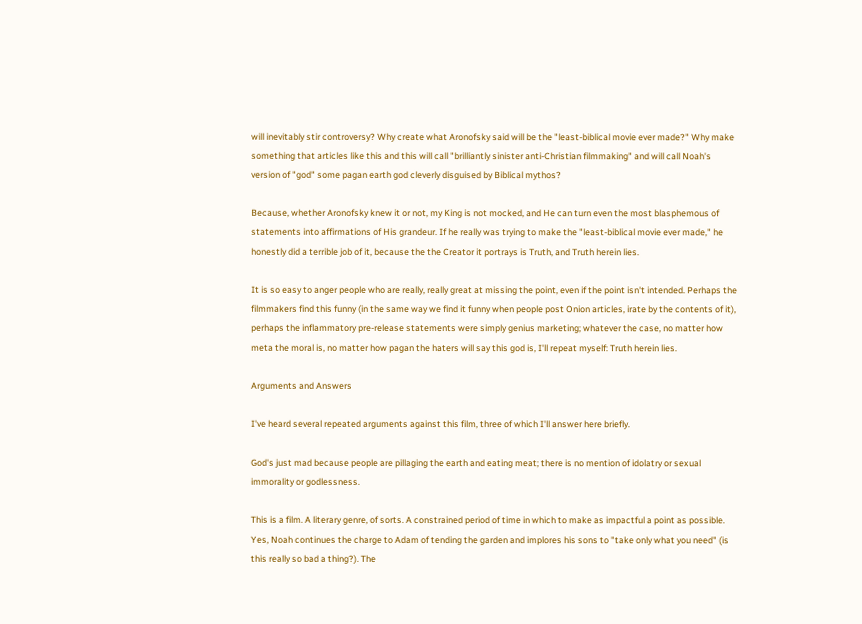will inevitably stir controversy? Why create what Aronofsky said will be the "least-biblical movie ever made?" Why make something that articles like this and this will call "brilliantly sinister anti-Christian filmmaking" and will call Noah's version of "god" some pagan earth god cleverly disguised by Biblical mythos?

Because, whether Aronofsky knew it or not, my King is not mocked, and He can turn even the most blasphemous of statements into affirmations of His grandeur. If he really was trying to make the "least-biblical movie ever made," he honestly did a terrible job of it, because the the Creator it portrays is Truth, and Truth herein lies.

It is so easy to anger people who are really, really great at missing the point, even if the point isn't intended. Perhaps the filmmakers find this funny (in the same way we find it funny when people post Onion articles, irate by the contents of it), perhaps the inflammatory pre-release statements were simply genius marketing; whatever the case, no matter how meta the moral is, no matter how pagan the haters will say this god is, I'll repeat myself: Truth herein lies.

Arguments and Answers

I've heard several repeated arguments against this film, three of which I'll answer here briefly.

God's just mad because people are pillaging the earth and eating meat; there is no mention of idolatry or sexual immorality or godlessness.

This is a film. A literary genre, of sorts. A constrained period of time in which to make as impactful a point as possible. Yes, Noah continues the charge to Adam of tending the garden and implores his sons to "take only what you need" (is this really so bad a thing?). The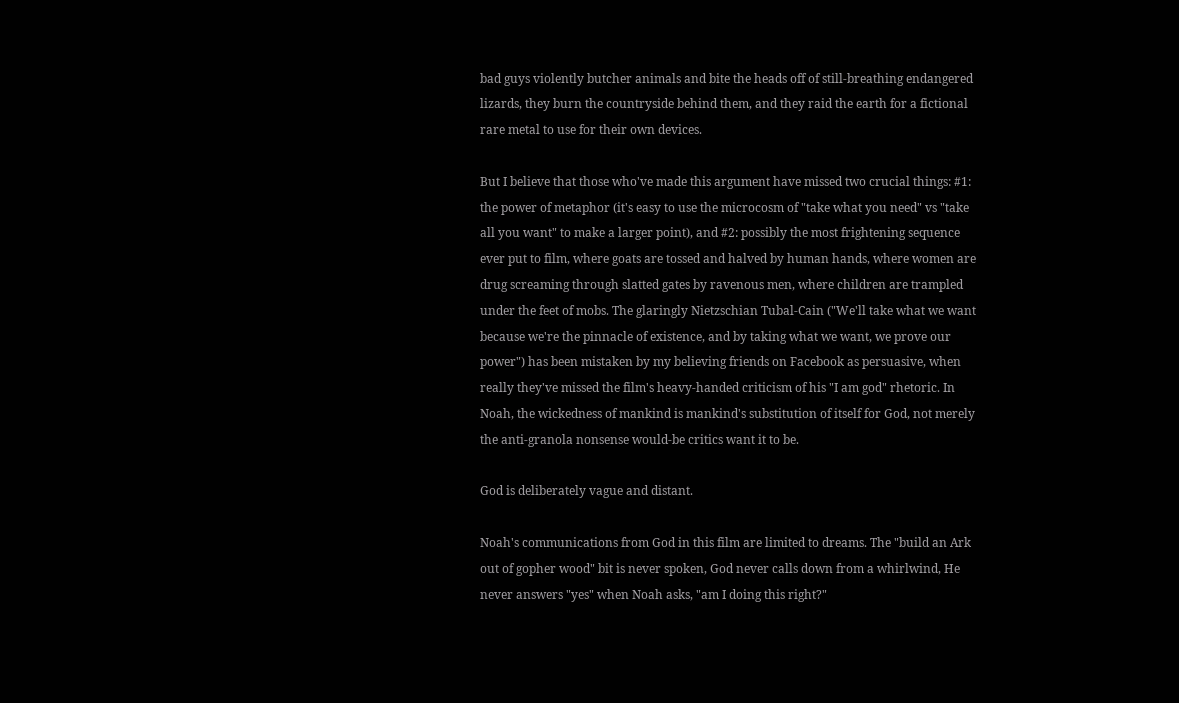bad guys violently butcher animals and bite the heads off of still-breathing endangered lizards, they burn the countryside behind them, and they raid the earth for a fictional rare metal to use for their own devices.

But I believe that those who've made this argument have missed two crucial things: #1: the power of metaphor (it's easy to use the microcosm of "take what you need" vs "take all you want" to make a larger point), and #2: possibly the most frightening sequence ever put to film, where goats are tossed and halved by human hands, where women are drug screaming through slatted gates by ravenous men, where children are trampled under the feet of mobs. The glaringly Nietzschian Tubal-Cain ("We'll take what we want because we're the pinnacle of existence, and by taking what we want, we prove our power") has been mistaken by my believing friends on Facebook as persuasive, when really they've missed the film's heavy-handed criticism of his "I am god" rhetoric. In Noah, the wickedness of mankind is mankind's substitution of itself for God, not merely the anti-granola nonsense would-be critics want it to be.

God is deliberately vague and distant.

Noah's communications from God in this film are limited to dreams. The "build an Ark out of gopher wood" bit is never spoken, God never calls down from a whirlwind, He never answers "yes" when Noah asks, "am I doing this right?"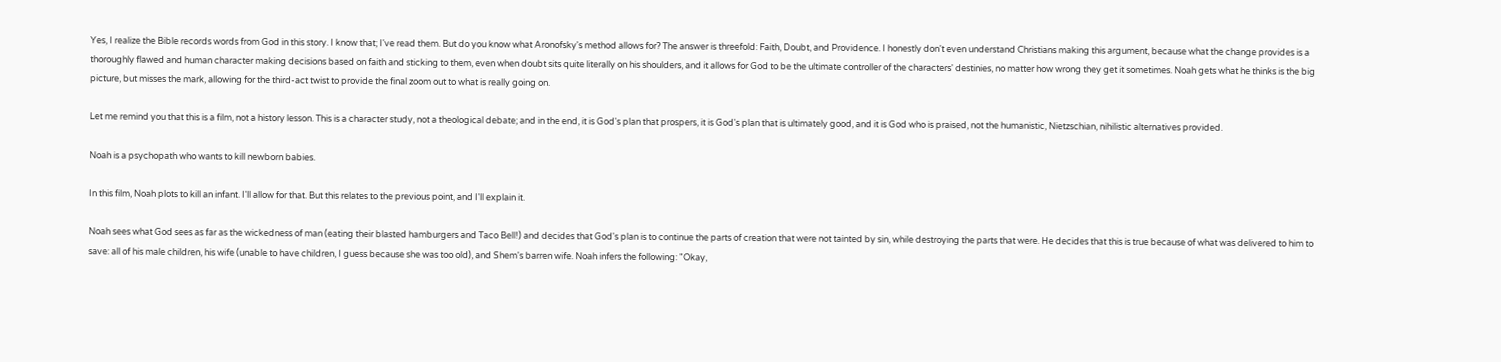Yes, I realize the Bible records words from God in this story. I know that; I've read them. But do you know what Aronofsky's method allows for? The answer is threefold: Faith, Doubt, and Providence. I honestly don't even understand Christians making this argument, because what the change provides is a thoroughly flawed and human character making decisions based on faith and sticking to them, even when doubt sits quite literally on his shoulders, and it allows for God to be the ultimate controller of the characters' destinies, no matter how wrong they get it sometimes. Noah gets what he thinks is the big picture, but misses the mark, allowing for the third-act twist to provide the final zoom out to what is really going on.

Let me remind you that this is a film, not a history lesson. This is a character study, not a theological debate; and in the end, it is God's plan that prospers, it is God's plan that is ultimately good, and it is God who is praised, not the humanistic, Nietzschian, nihilistic alternatives provided.

Noah is a psychopath who wants to kill newborn babies.

In this film, Noah plots to kill an infant. I'll allow for that. But this relates to the previous point, and I'll explain it.

Noah sees what God sees as far as the wickedness of man (eating their blasted hamburgers and Taco Bell!) and decides that God's plan is to continue the parts of creation that were not tainted by sin, while destroying the parts that were. He decides that this is true because of what was delivered to him to save: all of his male children, his wife (unable to have children, I guess because she was too old), and Shem's barren wife. Noah infers the following: "Okay,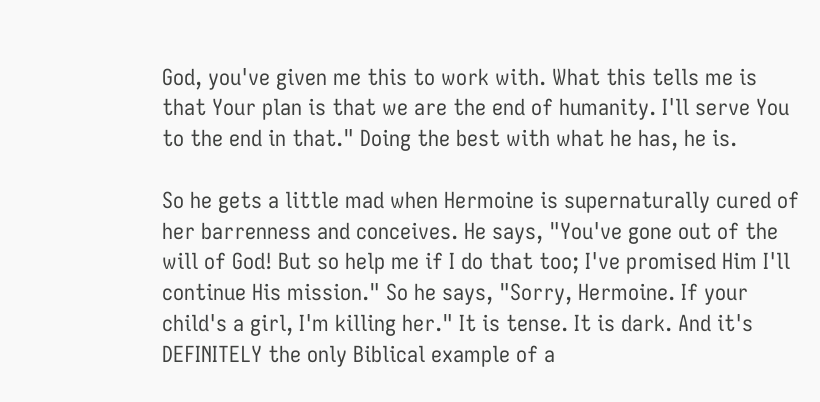God, you've given me this to work with. What this tells me is that Your plan is that we are the end of humanity. I'll serve You to the end in that." Doing the best with what he has, he is.

So he gets a little mad when Hermoine is supernaturally cured of her barrenness and conceives. He says, "You've gone out of the will of God! But so help me if I do that too; I've promised Him I'll continue His mission." So he says, "Sorry, Hermoine. If your child's a girl, I'm killing her." It is tense. It is dark. And it's DEFINITELY the only Biblical example of a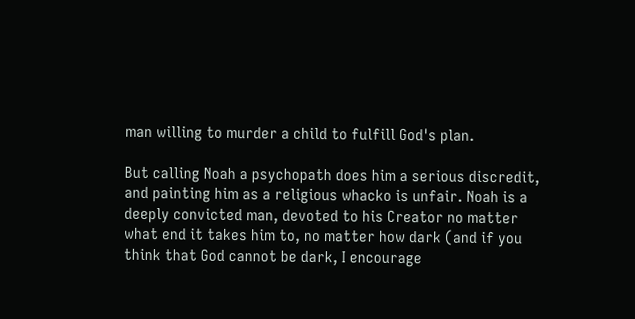man willing to murder a child to fulfill God's plan.

But calling Noah a psychopath does him a serious discredit, and painting him as a religious whacko is unfair. Noah is a deeply convicted man, devoted to his Creator no matter what end it takes him to, no matter how dark (and if you think that God cannot be dark, I encourage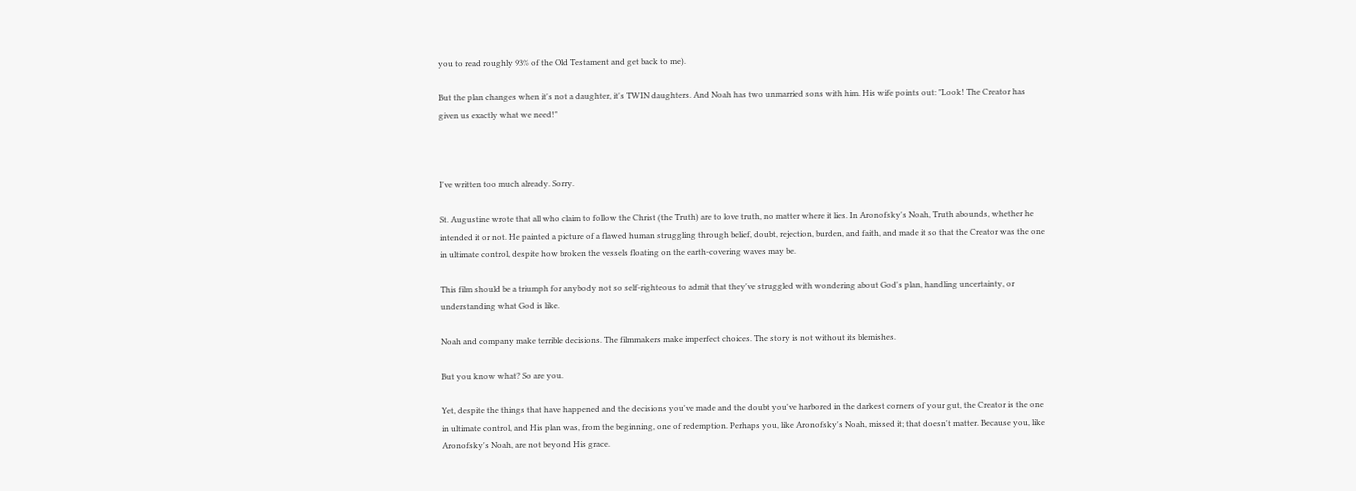you to read roughly 93% of the Old Testament and get back to me).

But the plan changes when it's not a daughter, it's TWIN daughters. And Noah has two unmarried sons with him. His wife points out: "Look! The Creator has given us exactly what we need!"



I've written too much already. Sorry.

St. Augustine wrote that all who claim to follow the Christ (the Truth) are to love truth, no matter where it lies. In Aronofsky's Noah, Truth abounds, whether he intended it or not. He painted a picture of a flawed human struggling through belief, doubt, rejection, burden, and faith, and made it so that the Creator was the one in ultimate control, despite how broken the vessels floating on the earth-covering waves may be.

This film should be a triumph for anybody not so self-righteous to admit that they've struggled with wondering about God's plan, handling uncertainty, or understanding what God is like.

Noah and company make terrible decisions. The filmmakers make imperfect choices. The story is not without its blemishes.

But you know what? So are you.

Yet, despite the things that have happened and the decisions you've made and the doubt you've harbored in the darkest corners of your gut, the Creator is the one in ultimate control, and His plan was, from the beginning, one of redemption. Perhaps you, like Aronofsky's Noah, missed it; that doesn't matter. Because you, like Aronofsky's Noah, are not beyond His grace.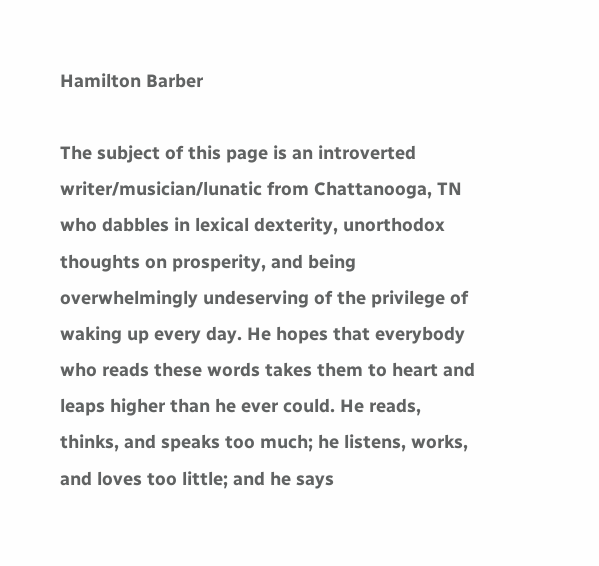Hamilton Barber

The subject of this page is an introverted writer/musician/lunatic from Chattanooga, TN who dabbles in lexical dexterity, unorthodox thoughts on prosperity, and being overwhelmingly undeserving of the privilege of waking up every day. He hopes that everybody who reads these words takes them to heart and leaps higher than he ever could. He reads, thinks, and speaks too much; he listens, works, and loves too little; and he says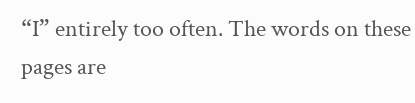“I” entirely too often. The words on these pages are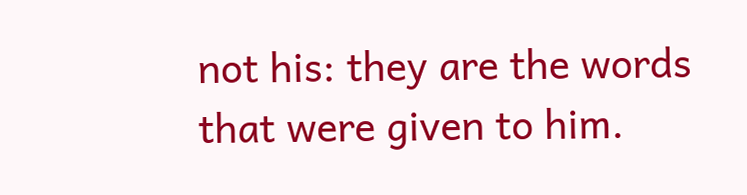not his: they are the words that were given to him.